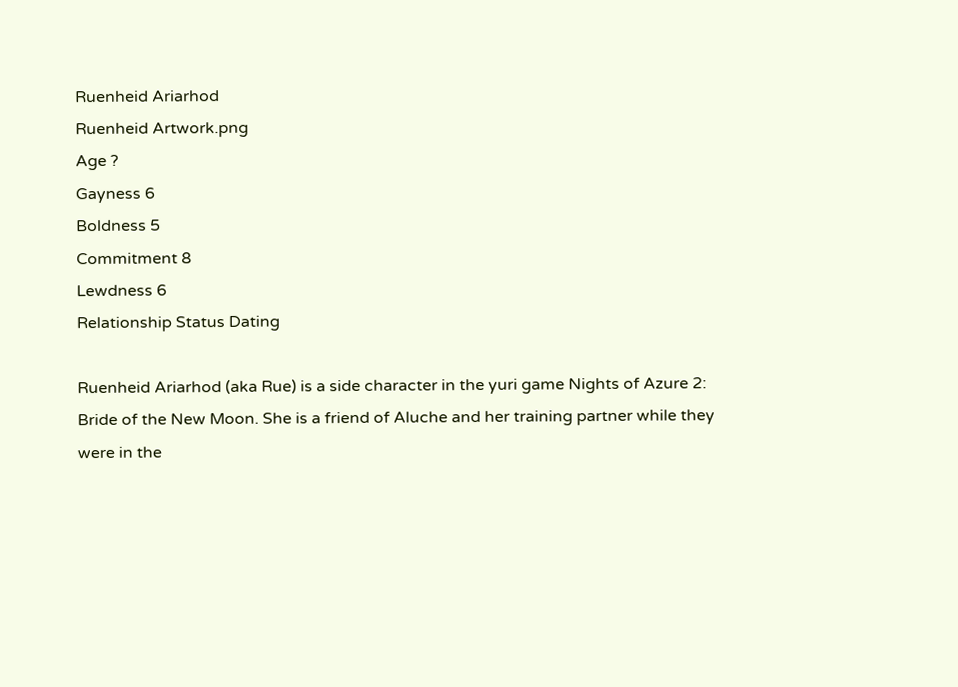Ruenheid Ariarhod
Ruenheid Artwork.png
Age ?
Gayness 6
Boldness 5
Commitment 8
Lewdness 6
Relationship Status Dating

Ruenheid Ariarhod (aka Rue) is a side character in the yuri game Nights of Azure 2: Bride of the New Moon. She is a friend of Aluche and her training partner while they were in the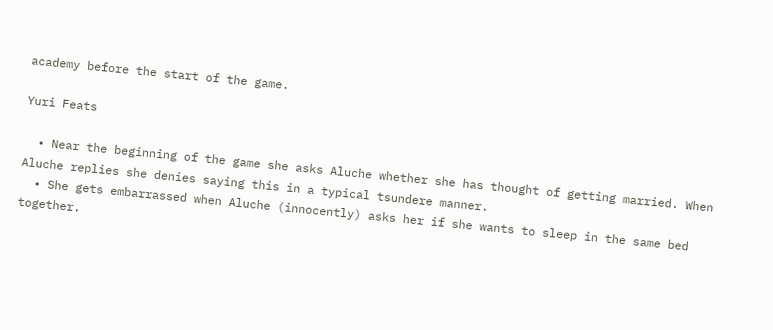academy before the start of the game.

Yuri Feats

  • Near the beginning of the game she asks Aluche whether she has thought of getting married. When Aluche replies she denies saying this in a typical tsundere manner.
  • She gets embarrassed when Aluche (innocently) asks her if she wants to sleep in the same bed together.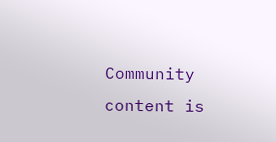Community content is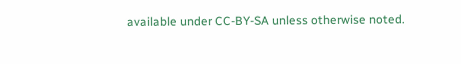available under CC-BY-SA unless otherwise noted.